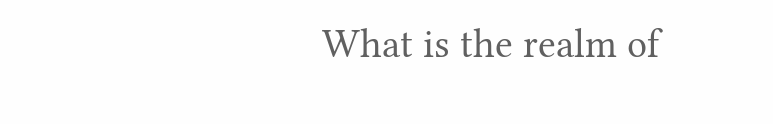What is the realm of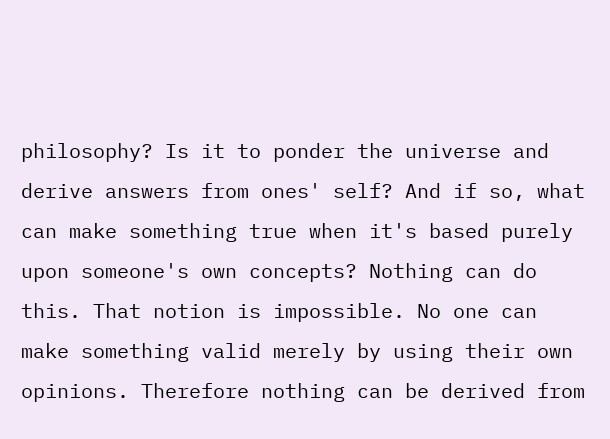philosophy? Is it to ponder the universe and derive answers from ones' self? And if so, what can make something true when it's based purely upon someone's own concepts? Nothing can do this. That notion is impossible. No one can make something valid merely by using their own opinions. Therefore nothing can be derived from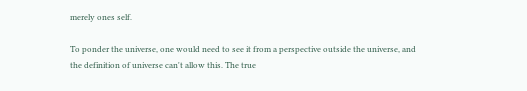merely ones self.

To ponder the universe, one would need to see it from a perspective outside the universe, and the definition of universe can't allow this. The true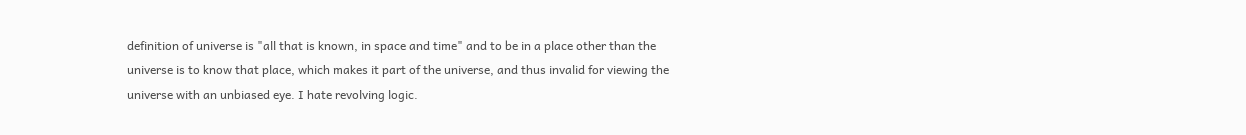definition of universe is "all that is known, in space and time" and to be in a place other than the universe is to know that place, which makes it part of the universe, and thus invalid for viewing the universe with an unbiased eye. I hate revolving logic.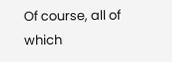Of course, all of which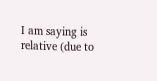I am saying is relative (due to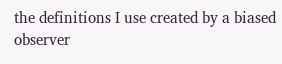the definitions I use created by a biased observer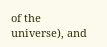of the universe), and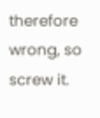therefore wrong, so screw it.